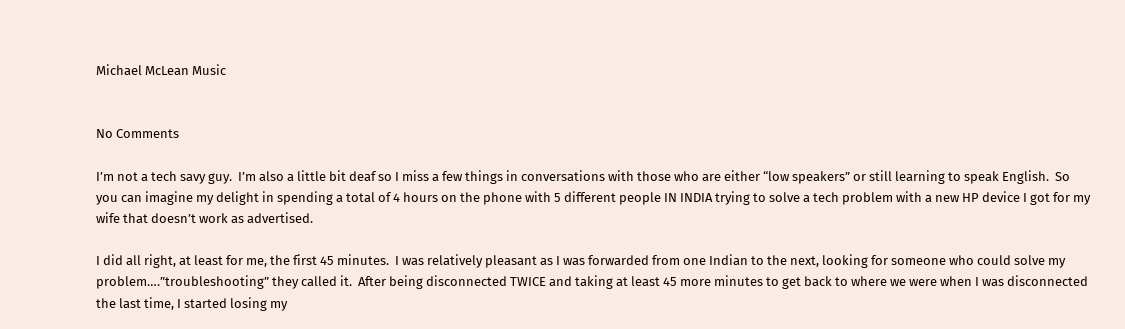Michael McLean Music


No Comments

I’m not a tech savy guy.  I’m also a little bit deaf so I miss a few things in conversations with those who are either “low speakers” or still learning to speak English.  So you can imagine my delight in spending a total of 4 hours on the phone with 5 different people IN INDIA trying to solve a tech problem with a new HP device I got for my wife that doesn’t work as advertised.

I did all right, at least for me, the first 45 minutes.  I was relatively pleasant as I was forwarded from one Indian to the next, looking for someone who could solve my problem….”troubleshooting” they called it.  After being disconnected TWICE and taking at least 45 more minutes to get back to where we were when I was disconnected the last time, I started losing my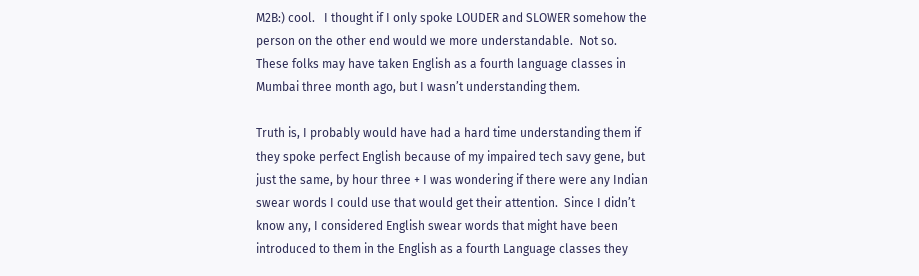M2B:) cool.   I thought if I only spoke LOUDER and SLOWER somehow the person on the other end would we more understandable.  Not so.  These folks may have taken English as a fourth language classes in Mumbai three month ago, but I wasn’t understanding them.

Truth is, I probably would have had a hard time understanding them if they spoke perfect English because of my impaired tech savy gene, but just the same, by hour three + I was wondering if there were any Indian swear words I could use that would get their attention.  Since I didn’t know any, I considered English swear words that might have been introduced to them in the English as a fourth Language classes they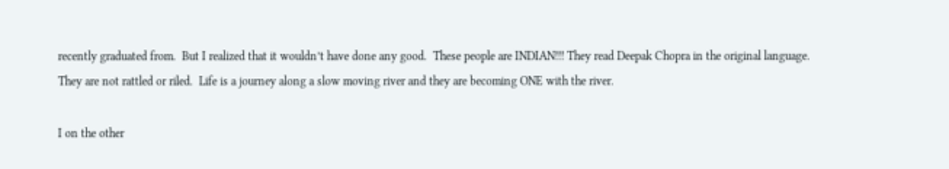recently graduated from.  But I realized that it wouldn’t have done any good.  These people are INDIAN!!! They read Deepak Chopra in the original language.  They are not rattled or riled.  Life is a journey along a slow moving river and they are becoming ONE with the river.

I on the other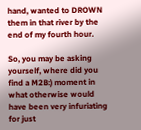hand, wanted to DROWN them in that river by the end of my fourth hour.

So, you may be asking yourself, where did you find a M2B:) moment in what otherwise would have been very infuriating for just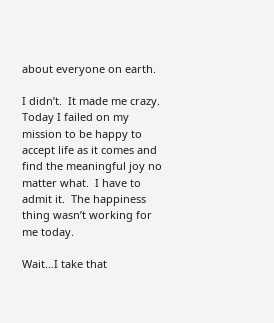about everyone on earth.

I didn’t.  It made me crazy.  Today I failed on my mission to be happy to accept life as it comes and find the meaningful joy no matter what.  I have to admit it.  The happiness thing wasn’t working for me today.

Wait…I take that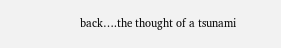back….the thought of a tsunami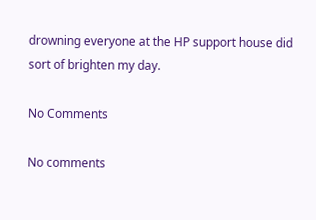drowning everyone at the HP support house did sort of brighten my day.

No Comments

No comments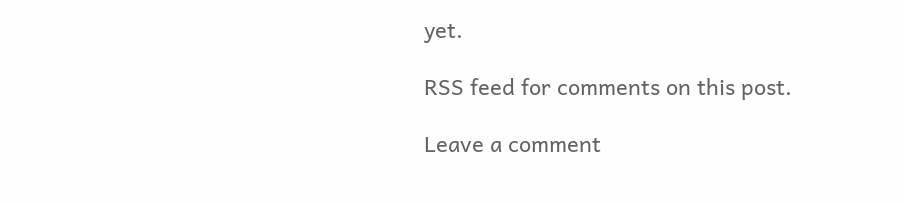yet.

RSS feed for comments on this post.

Leave a comment